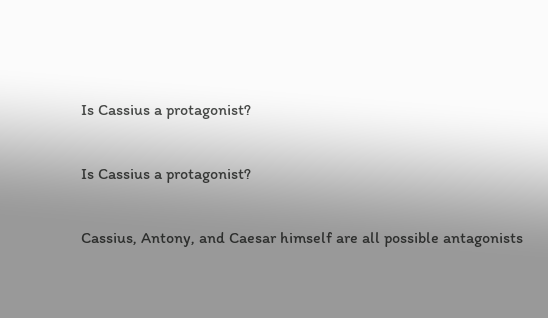Is Cassius a protagonist?

Is Cassius a protagonist?

Cassius, Antony, and Caesar himself are all possible antagonists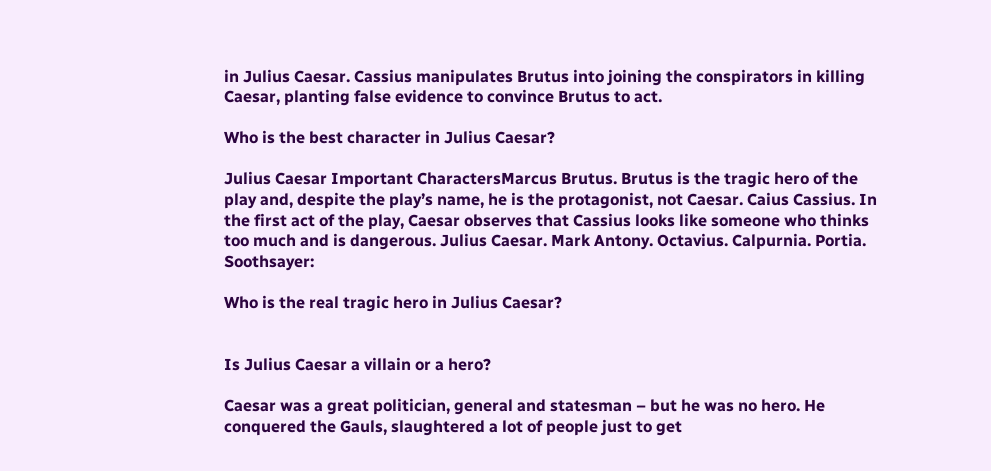in Julius Caesar. Cassius manipulates Brutus into joining the conspirators in killing Caesar, planting false evidence to convince Brutus to act.

Who is the best character in Julius Caesar?

Julius Caesar Important CharactersMarcus Brutus. Brutus is the tragic hero of the play and, despite the play’s name, he is the protagonist, not Caesar. Caius Cassius. In the first act of the play, Caesar observes that Cassius looks like someone who thinks too much and is dangerous. Julius Caesar. Mark Antony. Octavius. Calpurnia. Portia. Soothsayer:

Who is the real tragic hero in Julius Caesar?


Is Julius Caesar a villain or a hero?

Caesar was a great politician, general and statesman – but he was no hero. He conquered the Gauls, slaughtered a lot of people just to get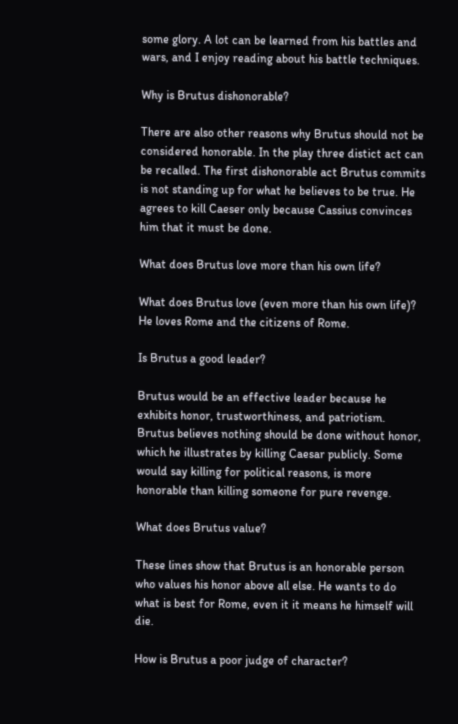some glory. A lot can be learned from his battles and wars, and I enjoy reading about his battle techniques.

Why is Brutus dishonorable?

There are also other reasons why Brutus should not be considered honorable. In the play three distict act can be recalled. The first dishonorable act Brutus commits is not standing up for what he believes to be true. He agrees to kill Caeser only because Cassius convinces him that it must be done.

What does Brutus love more than his own life?

What does Brutus love (even more than his own life)? He loves Rome and the citizens of Rome.

Is Brutus a good leader?

Brutus would be an effective leader because he exhibits honor, trustworthiness, and patriotism. Brutus believes nothing should be done without honor, which he illustrates by killing Caesar publicly. Some would say killing for political reasons, is more honorable than killing someone for pure revenge.

What does Brutus value?

These lines show that Brutus is an honorable person who values his honor above all else. He wants to do what is best for Rome, even it it means he himself will die.

How is Brutus a poor judge of character?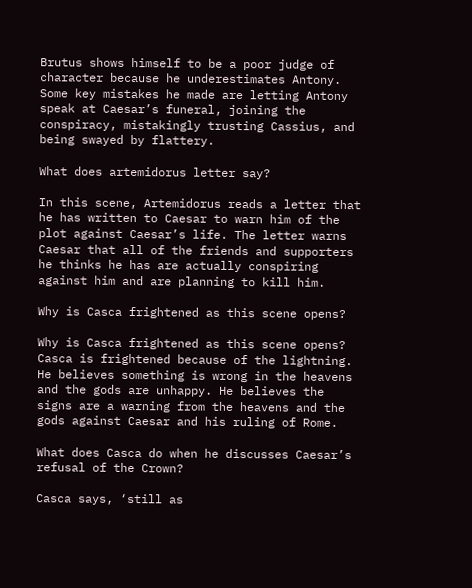Brutus shows himself to be a poor judge of character because he underestimates Antony. Some key mistakes he made are letting Antony speak at Caesar’s funeral, joining the conspiracy, mistakingly trusting Cassius, and being swayed by flattery.

What does artemidorus letter say?

In this scene, Artemidorus reads a letter that he has written to Caesar to warn him of the plot against Caesar’s life. The letter warns Caesar that all of the friends and supporters he thinks he has are actually conspiring against him and are planning to kill him.

Why is Casca frightened as this scene opens?

Why is Casca frightened as this scene opens? Casca is frightened because of the lightning. He believes something is wrong in the heavens and the gods are unhappy. He believes the signs are a warning from the heavens and the gods against Caesar and his ruling of Rome.

What does Casca do when he discusses Caesar’s refusal of the Crown?

Casca says, ‘still as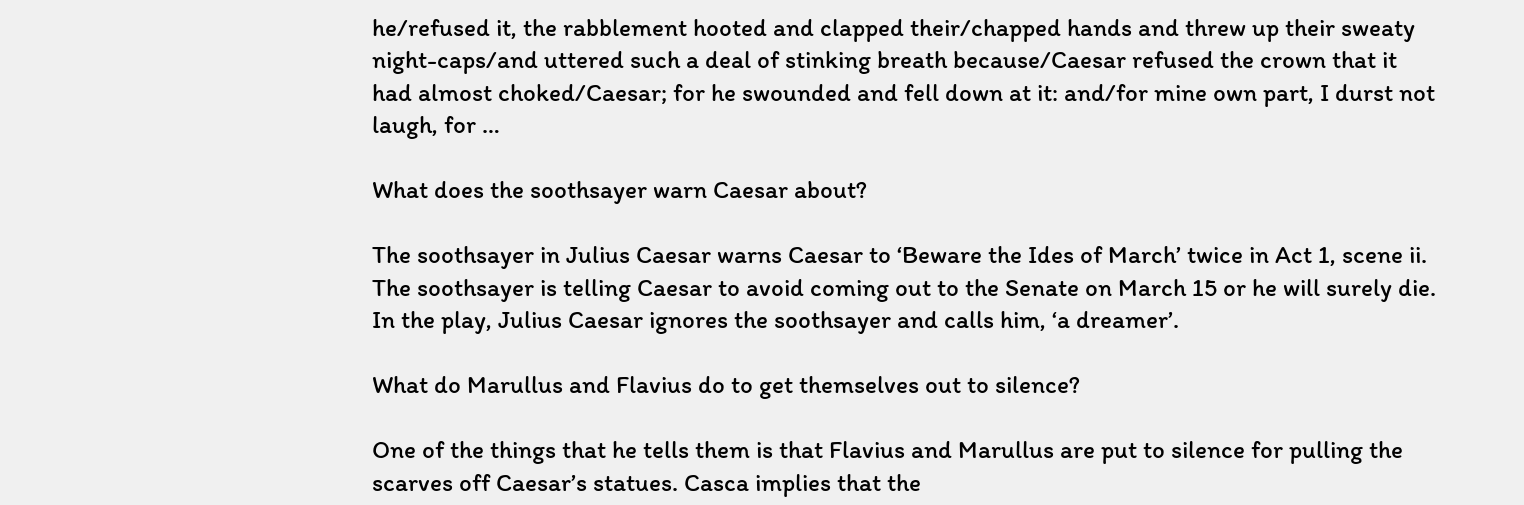he/refused it, the rabblement hooted and clapped their/chapped hands and threw up their sweaty night-caps/and uttered such a deal of stinking breath because/Caesar refused the crown that it had almost choked/Caesar; for he swounded and fell down at it: and/for mine own part, I durst not laugh, for …

What does the soothsayer warn Caesar about?

The soothsayer in Julius Caesar warns Caesar to ‘Beware the Ides of March’ twice in Act 1, scene ii. The soothsayer is telling Caesar to avoid coming out to the Senate on March 15 or he will surely die. In the play, Julius Caesar ignores the soothsayer and calls him, ‘a dreamer’.

What do Marullus and Flavius do to get themselves out to silence?

One of the things that he tells them is that Flavius and Marullus are put to silence for pulling the scarves off Caesar’s statues. Casca implies that the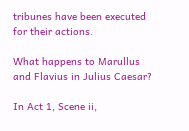tribunes have been executed for their actions.

What happens to Marullus and Flavius in Julius Caesar?

In Act 1, Scene ii,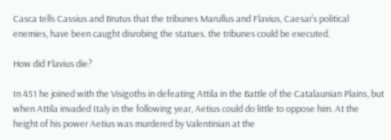Casca tells Cassius and Brutus that the tribunes Marullus and Flavius, Caesar’s political enemies, have been caught disrobing the statues. the tribunes could be executed.

How did Flavius die?

In 451 he joined with the Visigoths in defeating Attila in the Battle of the Catalaunian Plains, but when Attila invaded Italy in the following year, Aetius could do little to oppose him. At the height of his power Aetius was murdered by Valentinian at the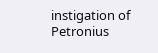instigation of Petronius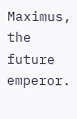Maximus, the future emperor.